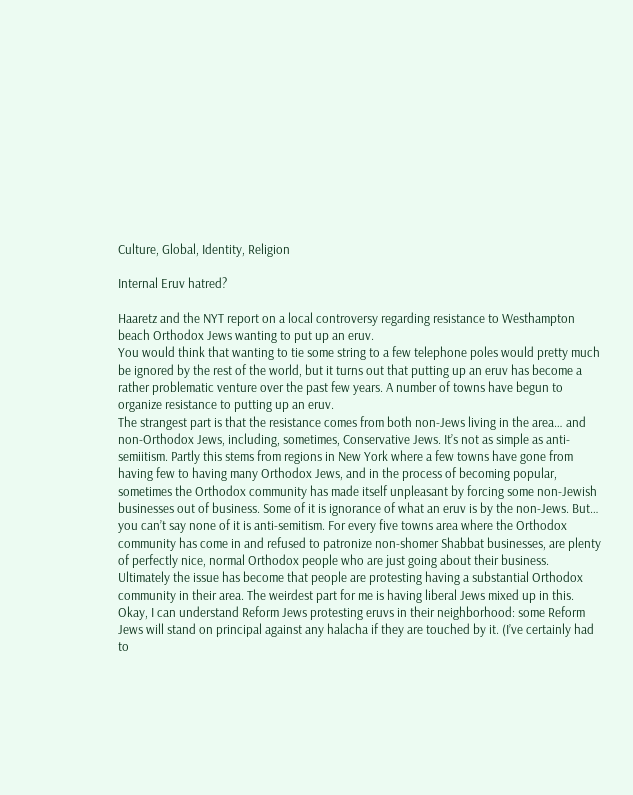Culture, Global, Identity, Religion

Internal Eruv hatred?

Haaretz and the NYT report on a local controversy regarding resistance to Westhampton beach Orthodox Jews wanting to put up an eruv.
You would think that wanting to tie some string to a few telephone poles would pretty much be ignored by the rest of the world, but it turns out that putting up an eruv has become a rather problematic venture over the past few years. A number of towns have begun to organize resistance to putting up an eruv.
The strangest part is that the resistance comes from both non-Jews living in the area… and non-Orthodox Jews, including, sometimes, Conservative Jews. It’s not as simple as anti-semiitism. Partly this stems from regions in New York where a few towns have gone from having few to having many Orthodox Jews, and in the process of becoming popular, sometimes the Orthodox community has made itself unpleasant by forcing some non-Jewish businesses out of business. Some of it is ignorance of what an eruv is by the non-Jews. But… you can’t say none of it is anti-semitism. For every five towns area where the Orthodox community has come in and refused to patronize non-shomer Shabbat businesses, are plenty of perfectly nice, normal Orthodox people who are just going about their business.
Ultimately the issue has become that people are protesting having a substantial Orthodox community in their area. The weirdest part for me is having liberal Jews mixed up in this. Okay, I can understand Reform Jews protesting eruvs in their neighborhood: some Reform Jews will stand on principal against any halacha if they are touched by it. (I’ve certainly had to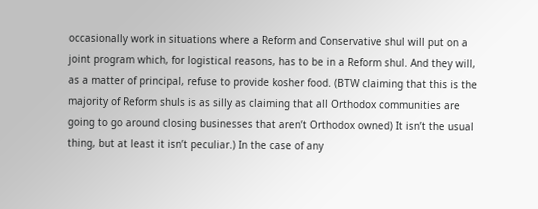occasionally work in situations where a Reform and Conservative shul will put on a joint program which, for logistical reasons, has to be in a Reform shul. And they will, as a matter of principal, refuse to provide kosher food. (BTW claiming that this is the majority of Reform shuls is as silly as claiming that all Orthodox communities are going to go around closing businesses that aren’t Orthodox owned) It isn’t the usual thing, but at least it isn’t peculiar.) In the case of any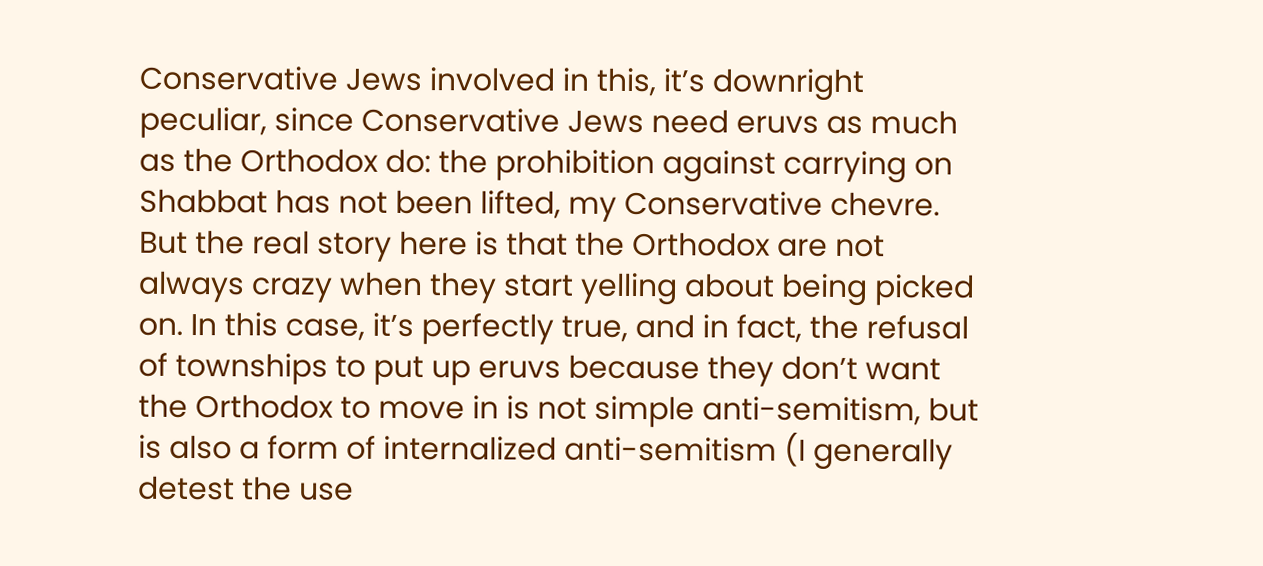Conservative Jews involved in this, it’s downright peculiar, since Conservative Jews need eruvs as much as the Orthodox do: the prohibition against carrying on Shabbat has not been lifted, my Conservative chevre.
But the real story here is that the Orthodox are not always crazy when they start yelling about being picked on. In this case, it’s perfectly true, and in fact, the refusal of townships to put up eruvs because they don’t want the Orthodox to move in is not simple anti-semitism, but is also a form of internalized anti-semitism (I generally detest the use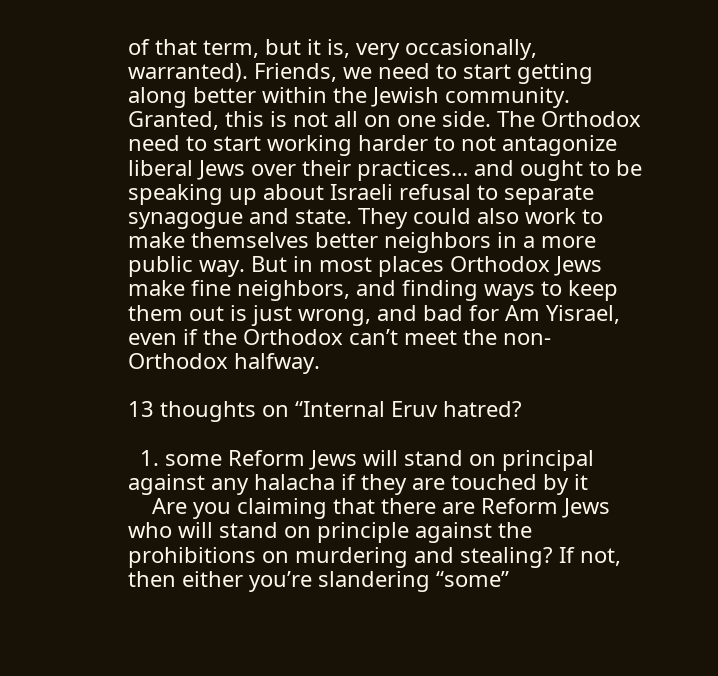of that term, but it is, very occasionally, warranted). Friends, we need to start getting along better within the Jewish community. Granted, this is not all on one side. The Orthodox need to start working harder to not antagonize liberal Jews over their practices… and ought to be speaking up about Israeli refusal to separate synagogue and state. They could also work to make themselves better neighbors in a more public way. But in most places Orthodox Jews make fine neighbors, and finding ways to keep them out is just wrong, and bad for Am Yisrael, even if the Orthodox can’t meet the non-Orthodox halfway.

13 thoughts on “Internal Eruv hatred?

  1. some Reform Jews will stand on principal against any halacha if they are touched by it
    Are you claiming that there are Reform Jews who will stand on principle against the prohibitions on murdering and stealing? If not, then either you’re slandering “some”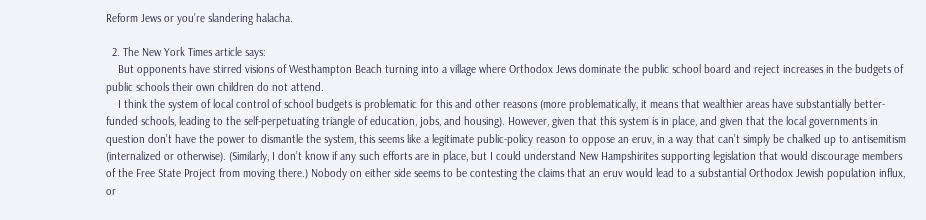Reform Jews or you’re slandering halacha.

  2. The New York Times article says:
    But opponents have stirred visions of Westhampton Beach turning into a village where Orthodox Jews dominate the public school board and reject increases in the budgets of public schools their own children do not attend.
    I think the system of local control of school budgets is problematic for this and other reasons (more problematically, it means that wealthier areas have substantially better-funded schools, leading to the self-perpetuating triangle of education, jobs, and housing). However, given that this system is in place, and given that the local governments in question don’t have the power to dismantle the system, this seems like a legitimate public-policy reason to oppose an eruv, in a way that can’t simply be chalked up to antisemitism (internalized or otherwise). (Similarly, I don’t know if any such efforts are in place, but I could understand New Hampshirites supporting legislation that would discourage members of the Free State Project from moving there.) Nobody on either side seems to be contesting the claims that an eruv would lead to a substantial Orthodox Jewish population influx, or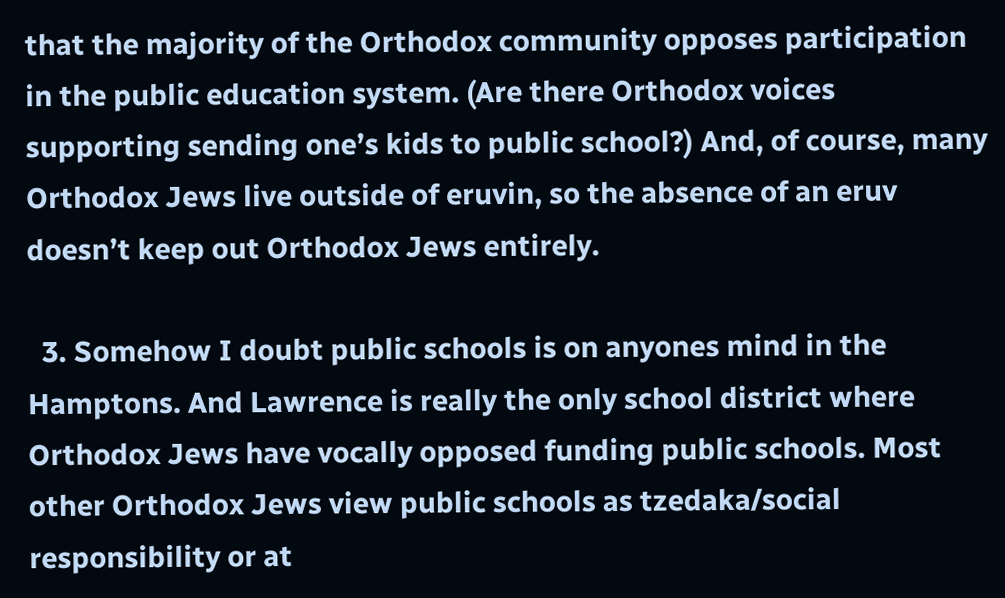that the majority of the Orthodox community opposes participation in the public education system. (Are there Orthodox voices supporting sending one’s kids to public school?) And, of course, many Orthodox Jews live outside of eruvin, so the absence of an eruv doesn’t keep out Orthodox Jews entirely.

  3. Somehow I doubt public schools is on anyones mind in the Hamptons. And Lawrence is really the only school district where Orthodox Jews have vocally opposed funding public schools. Most other Orthodox Jews view public schools as tzedaka/social responsibility or at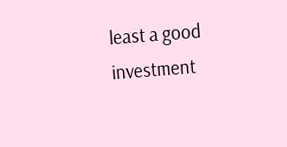least a good investment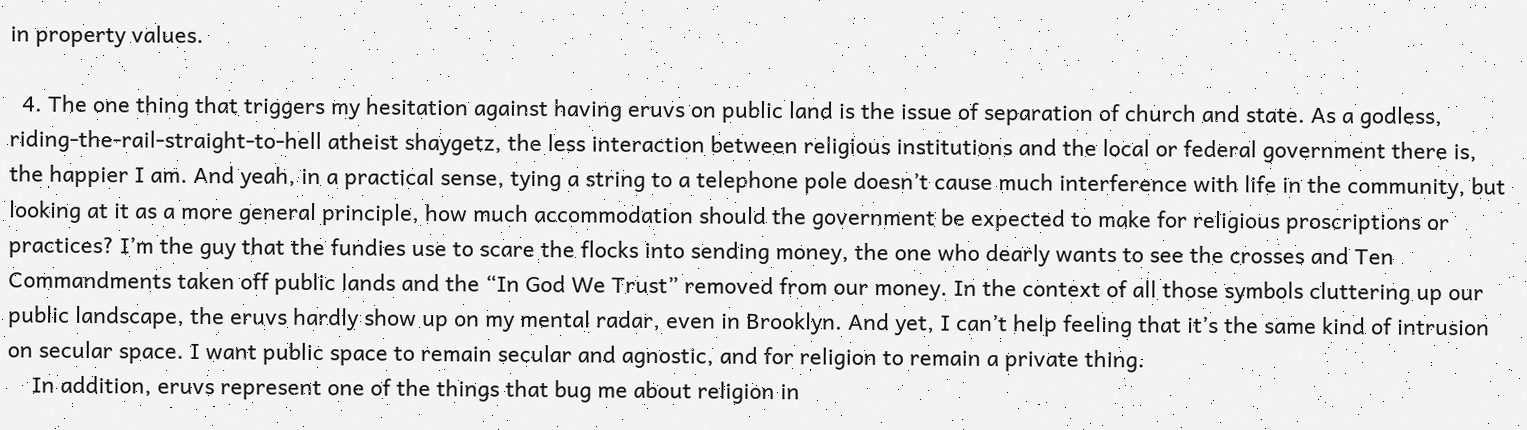in property values.

  4. The one thing that triggers my hesitation against having eruvs on public land is the issue of separation of church and state. As a godless, riding-the-rail-straight-to-hell atheist shaygetz, the less interaction between religious institutions and the local or federal government there is, the happier I am. And yeah, in a practical sense, tying a string to a telephone pole doesn’t cause much interference with life in the community, but looking at it as a more general principle, how much accommodation should the government be expected to make for religious proscriptions or practices? I’m the guy that the fundies use to scare the flocks into sending money, the one who dearly wants to see the crosses and Ten Commandments taken off public lands and the “In God We Trust” removed from our money. In the context of all those symbols cluttering up our public landscape, the eruvs hardly show up on my mental radar, even in Brooklyn. And yet, I can’t help feeling that it’s the same kind of intrusion on secular space. I want public space to remain secular and agnostic, and for religion to remain a private thing.
    In addition, eruvs represent one of the things that bug me about religion in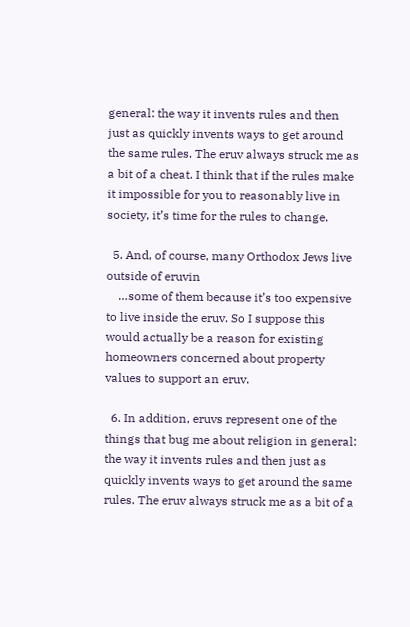general: the way it invents rules and then just as quickly invents ways to get around the same rules. The eruv always struck me as a bit of a cheat. I think that if the rules make it impossible for you to reasonably live in society, it’s time for the rules to change.

  5. And, of course, many Orthodox Jews live outside of eruvin
    …some of them because it’s too expensive to live inside the eruv. So I suppose this would actually be a reason for existing homeowners concerned about property values to support an eruv.

  6. In addition, eruvs represent one of the things that bug me about religion in general: the way it invents rules and then just as quickly invents ways to get around the same rules. The eruv always struck me as a bit of a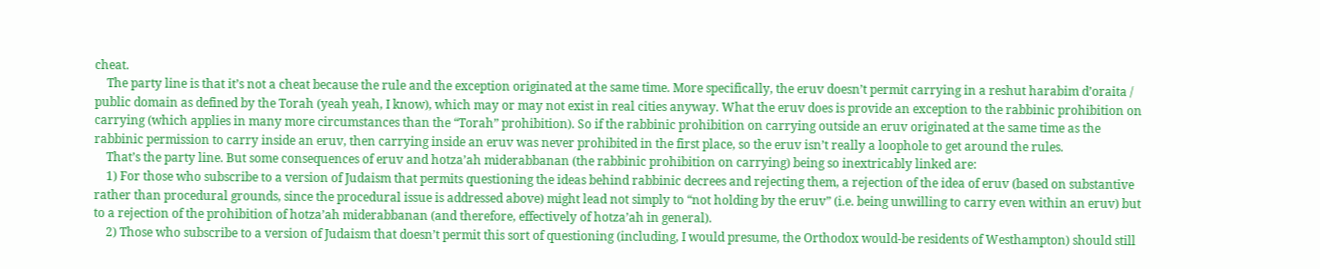cheat.
    The party line is that it’s not a cheat because the rule and the exception originated at the same time. More specifically, the eruv doesn’t permit carrying in a reshut harabim d’oraita / public domain as defined by the Torah (yeah yeah, I know), which may or may not exist in real cities anyway. What the eruv does is provide an exception to the rabbinic prohibition on carrying (which applies in many more circumstances than the “Torah” prohibition). So if the rabbinic prohibition on carrying outside an eruv originated at the same time as the rabbinic permission to carry inside an eruv, then carrying inside an eruv was never prohibited in the first place, so the eruv isn’t really a loophole to get around the rules.
    That’s the party line. But some consequences of eruv and hotza’ah miderabbanan (the rabbinic prohibition on carrying) being so inextricably linked are:
    1) For those who subscribe to a version of Judaism that permits questioning the ideas behind rabbinic decrees and rejecting them, a rejection of the idea of eruv (based on substantive rather than procedural grounds, since the procedural issue is addressed above) might lead not simply to “not holding by the eruv” (i.e. being unwilling to carry even within an eruv) but to a rejection of the prohibition of hotza’ah miderabbanan (and therefore, effectively of hotza’ah in general).
    2) Those who subscribe to a version of Judaism that doesn’t permit this sort of questioning (including, I would presume, the Orthodox would-be residents of Westhampton) should still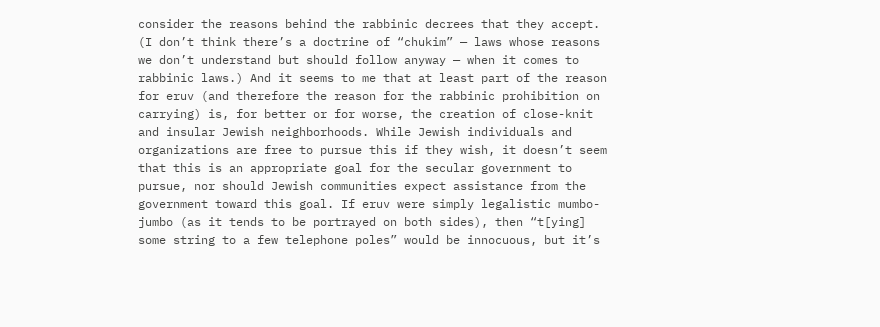consider the reasons behind the rabbinic decrees that they accept. (I don’t think there’s a doctrine of “chukim” — laws whose reasons we don’t understand but should follow anyway — when it comes to rabbinic laws.) And it seems to me that at least part of the reason for eruv (and therefore the reason for the rabbinic prohibition on carrying) is, for better or for worse, the creation of close-knit and insular Jewish neighborhoods. While Jewish individuals and organizations are free to pursue this if they wish, it doesn’t seem that this is an appropriate goal for the secular government to pursue, nor should Jewish communities expect assistance from the government toward this goal. If eruv were simply legalistic mumbo-jumbo (as it tends to be portrayed on both sides), then “t[ying] some string to a few telephone poles” would be innocuous, but it’s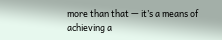more than that — it’s a means of achieving a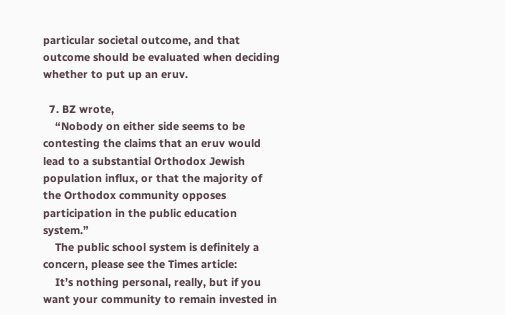particular societal outcome, and that outcome should be evaluated when deciding whether to put up an eruv.

  7. BZ wrote,
    “Nobody on either side seems to be contesting the claims that an eruv would lead to a substantial Orthodox Jewish population influx, or that the majority of the Orthodox community opposes participation in the public education system.”
    The public school system is definitely a concern, please see the Times article:
    It’s nothing personal, really, but if you want your community to remain invested in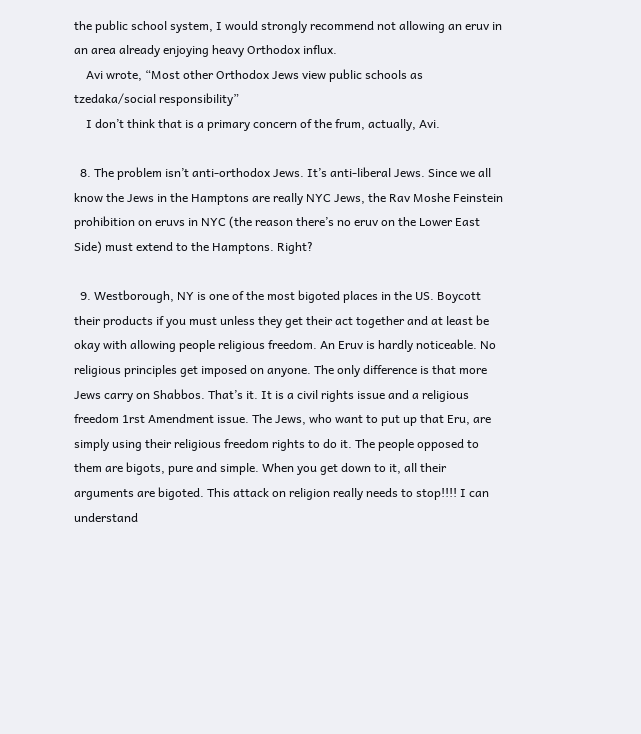the public school system, I would strongly recommend not allowing an eruv in an area already enjoying heavy Orthodox influx.
    Avi wrote, “Most other Orthodox Jews view public schools as tzedaka/social responsibility”
    I don’t think that is a primary concern of the frum, actually, Avi.

  8. The problem isn’t anti-orthodox Jews. It’s anti-liberal Jews. Since we all know the Jews in the Hamptons are really NYC Jews, the Rav Moshe Feinstein prohibition on eruvs in NYC (the reason there’s no eruv on the Lower East Side) must extend to the Hamptons. Right?

  9. Westborough, NY is one of the most bigoted places in the US. Boycott their products if you must unless they get their act together and at least be okay with allowing people religious freedom. An Eruv is hardly noticeable. No religious principles get imposed on anyone. The only difference is that more Jews carry on Shabbos. That’s it. It is a civil rights issue and a religious freedom 1rst Amendment issue. The Jews, who want to put up that Eru, are simply using their religious freedom rights to do it. The people opposed to them are bigots, pure and simple. When you get down to it, all their arguments are bigoted. This attack on religion really needs to stop!!!! I can understand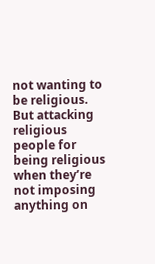not wanting to be religious. But attacking religious people for being religious when they’re not imposing anything on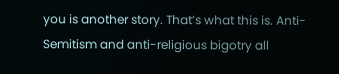you is another story. That’s what this is. Anti-Semitism and anti-religious bigotry all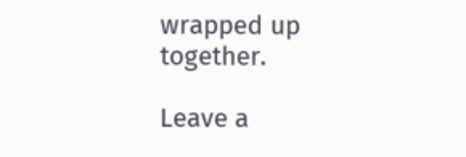wrapped up together.

Leave a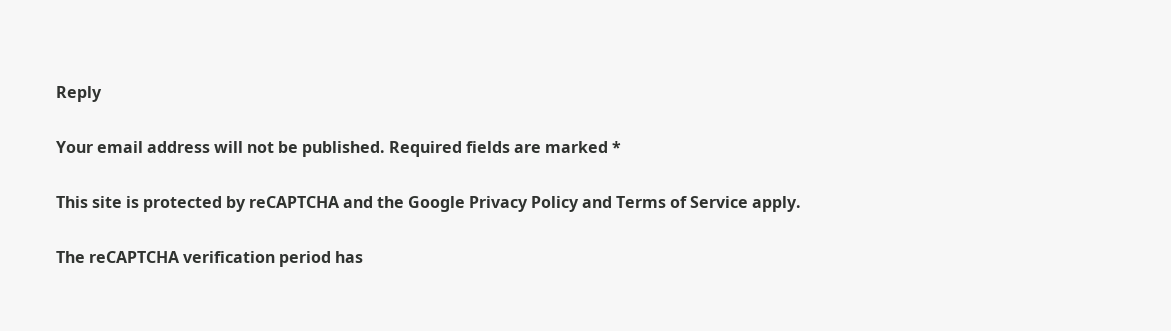Reply

Your email address will not be published. Required fields are marked *

This site is protected by reCAPTCHA and the Google Privacy Policy and Terms of Service apply.

The reCAPTCHA verification period has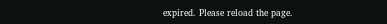expired. Please reload the page.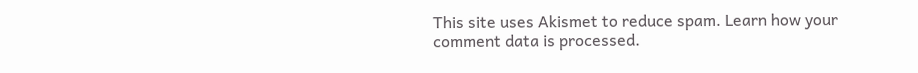This site uses Akismet to reduce spam. Learn how your comment data is processed.